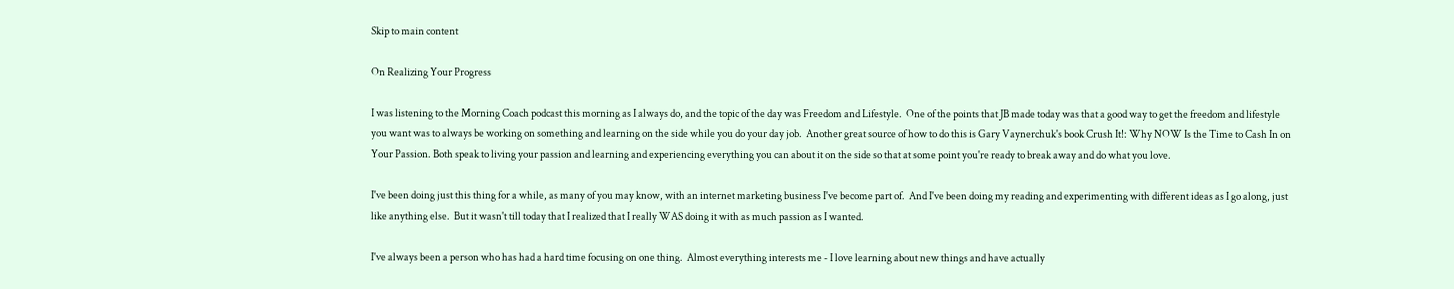Skip to main content

On Realizing Your Progress

I was listening to the Morning Coach podcast this morning as I always do, and the topic of the day was Freedom and Lifestyle.  One of the points that JB made today was that a good way to get the freedom and lifestyle you want was to always be working on something and learning on the side while you do your day job.  Another great source of how to do this is Gary Vaynerchuk's book Crush It!: Why NOW Is the Time to Cash In on Your Passion. Both speak to living your passion and learning and experiencing everything you can about it on the side so that at some point you're ready to break away and do what you love.

I've been doing just this thing for a while, as many of you may know, with an internet marketing business I've become part of.  And I've been doing my reading and experimenting with different ideas as I go along, just like anything else.  But it wasn't till today that I realized that I really WAS doing it with as much passion as I wanted.

I've always been a person who has had a hard time focusing on one thing.  Almost everything interests me - I love learning about new things and have actually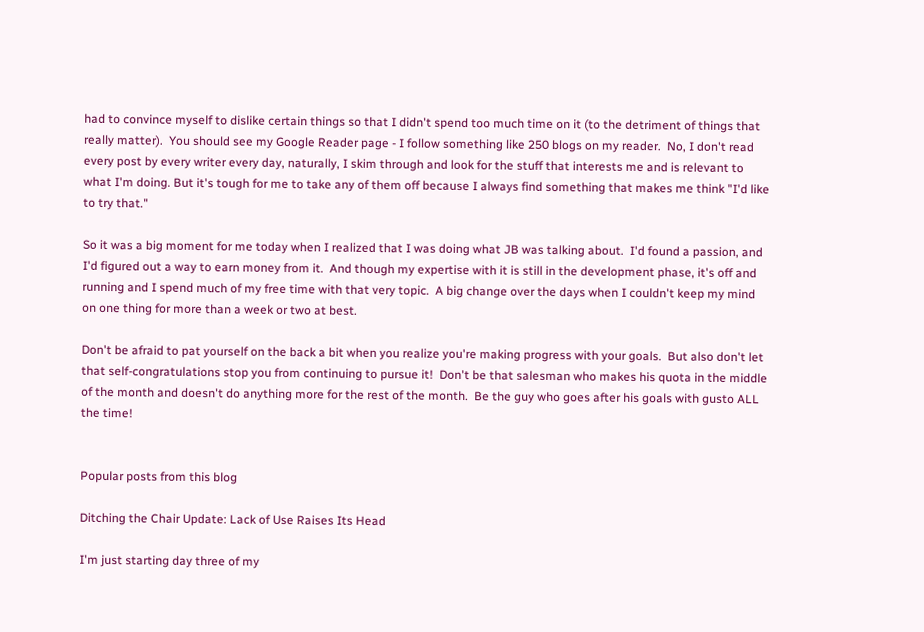had to convince myself to dislike certain things so that I didn't spend too much time on it (to the detriment of things that really matter).  You should see my Google Reader page - I follow something like 250 blogs on my reader.  No, I don't read every post by every writer every day, naturally, I skim through and look for the stuff that interests me and is relevant to what I'm doing. But it's tough for me to take any of them off because I always find something that makes me think "I'd like to try that."

So it was a big moment for me today when I realized that I was doing what JB was talking about.  I'd found a passion, and I'd figured out a way to earn money from it.  And though my expertise with it is still in the development phase, it's off and running and I spend much of my free time with that very topic.  A big change over the days when I couldn't keep my mind on one thing for more than a week or two at best.

Don't be afraid to pat yourself on the back a bit when you realize you're making progress with your goals.  But also don't let that self-congratulations stop you from continuing to pursue it!  Don't be that salesman who makes his quota in the middle of the month and doesn't do anything more for the rest of the month.  Be the guy who goes after his goals with gusto ALL the time!


Popular posts from this blog

Ditching the Chair Update: Lack of Use Raises Its Head

I'm just starting day three of my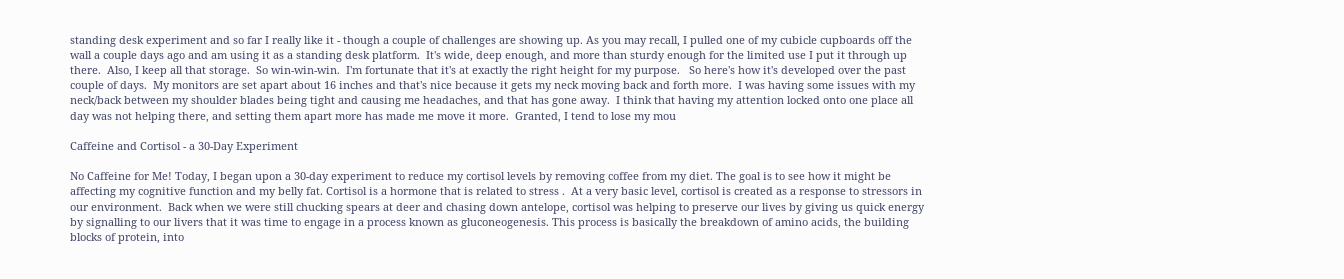standing desk experiment and so far I really like it - though a couple of challenges are showing up. As you may recall, I pulled one of my cubicle cupboards off the wall a couple days ago and am using it as a standing desk platform.  It's wide, deep enough, and more than sturdy enough for the limited use I put it through up there.  Also, I keep all that storage.  So win-win-win.  I'm fortunate that it's at exactly the right height for my purpose.   So here's how it's developed over the past couple of days.  My monitors are set apart about 16 inches and that's nice because it gets my neck moving back and forth more.  I was having some issues with my neck/back between my shoulder blades being tight and causing me headaches, and that has gone away.  I think that having my attention locked onto one place all day was not helping there, and setting them apart more has made me move it more.  Granted, I tend to lose my mou

Caffeine and Cortisol - a 30-Day Experiment

No Caffeine for Me! Today, I began upon a 30-day experiment to reduce my cortisol levels by removing coffee from my diet. The goal is to see how it might be affecting my cognitive function and my belly fat. Cortisol is a hormone that is related to stress .  At a very basic level, cortisol is created as a response to stressors in our environment.  Back when we were still chucking spears at deer and chasing down antelope, cortisol was helping to preserve our lives by giving us quick energy by signalling to our livers that it was time to engage in a process known as gluconeogenesis. This process is basically the breakdown of amino acids, the building blocks of protein, into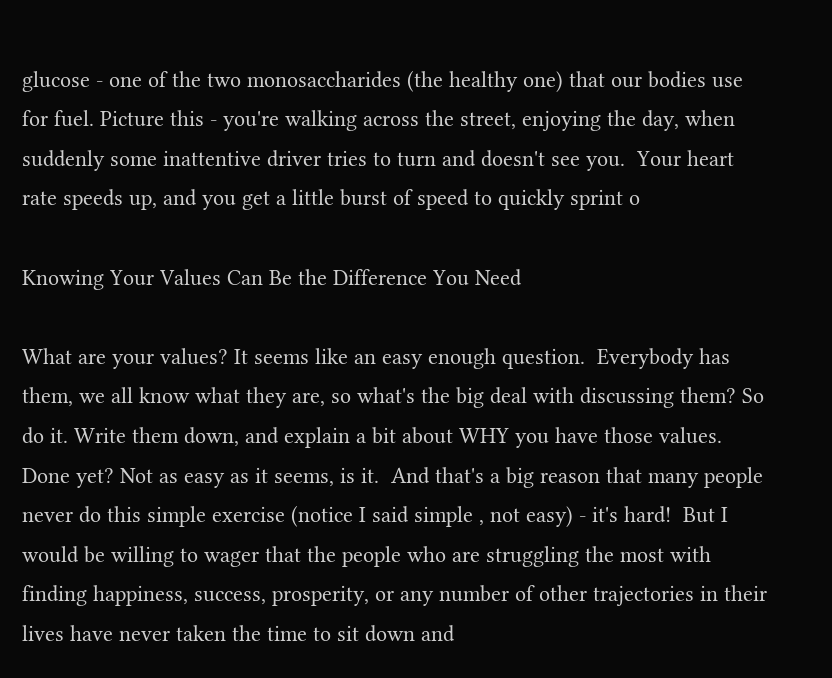glucose - one of the two monosaccharides (the healthy one) that our bodies use for fuel. Picture this - you're walking across the street, enjoying the day, when suddenly some inattentive driver tries to turn and doesn't see you.  Your heart rate speeds up, and you get a little burst of speed to quickly sprint o

Knowing Your Values Can Be the Difference You Need

What are your values? It seems like an easy enough question.  Everybody has them, we all know what they are, so what's the big deal with discussing them? So do it. Write them down, and explain a bit about WHY you have those values. Done yet? Not as easy as it seems, is it.  And that's a big reason that many people never do this simple exercise (notice I said simple , not easy) - it's hard!  But I would be willing to wager that the people who are struggling the most with finding happiness, success, prosperity, or any number of other trajectories in their lives have never taken the time to sit down and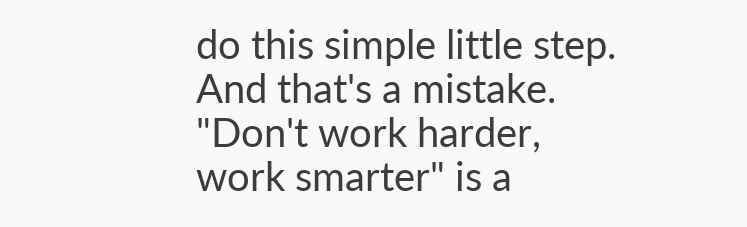do this simple little step. And that's a mistake. "Don't work harder, work smarter" is a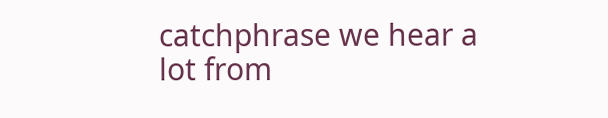catchphrase we hear a lot from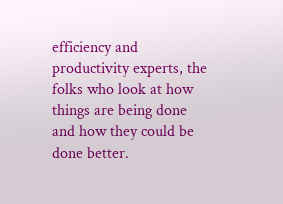efficiency and productivity experts, the folks who look at how things are being done and how they could be done better.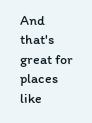And that's great for places like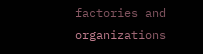factories and organizations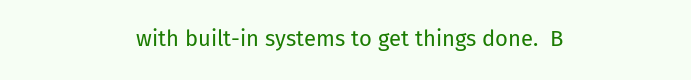with built-in systems to get things done.  B